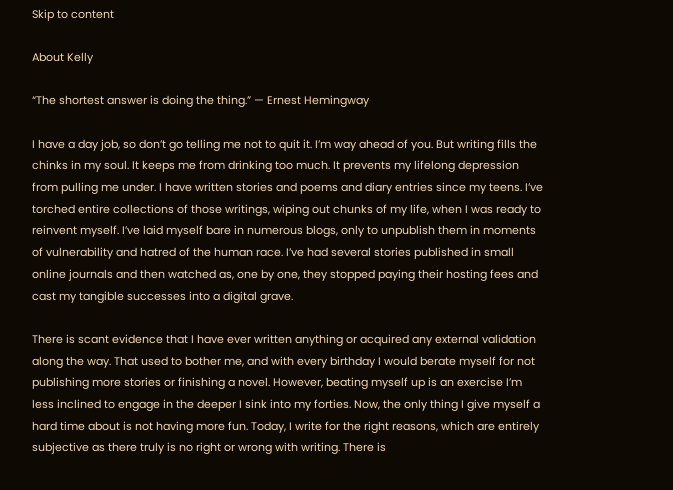Skip to content

About Kelly

“The shortest answer is doing the thing.” — Ernest Hemingway

I have a day job, so don’t go telling me not to quit it. I’m way ahead of you. But writing fills the chinks in my soul. It keeps me from drinking too much. It prevents my lifelong depression from pulling me under. I have written stories and poems and diary entries since my teens. I’ve torched entire collections of those writings, wiping out chunks of my life, when I was ready to reinvent myself. I’ve laid myself bare in numerous blogs, only to unpublish them in moments of vulnerability and hatred of the human race. I’ve had several stories published in small online journals and then watched as, one by one, they stopped paying their hosting fees and cast my tangible successes into a digital grave.

There is scant evidence that I have ever written anything or acquired any external validation along the way. That used to bother me, and with every birthday I would berate myself for not publishing more stories or finishing a novel. However, beating myself up is an exercise I’m less inclined to engage in the deeper I sink into my forties. Now, the only thing I give myself a hard time about is not having more fun. Today, I write for the right reasons, which are entirely subjective as there truly is no right or wrong with writing. There is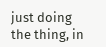just doing the thing, in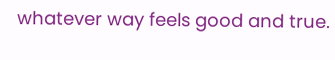whatever way feels good and true.